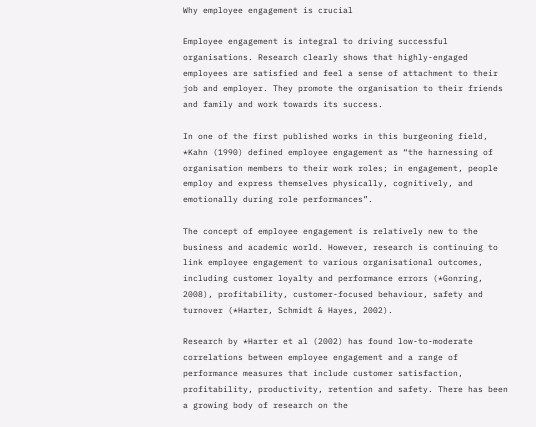Why employee engagement is crucial

Employee engagement is integral to driving successful organisations. Research clearly shows that highly-engaged employees are satisfied and feel a sense of attachment to their job and employer. They promote the organisation to their friends and family and work towards its success.

In one of the first published works in this burgeoning field, *Kahn (1990) defined employee engagement as “the harnessing of organisation members to their work roles; in engagement, people employ and express themselves physically, cognitively, and emotionally during role performances”.

The concept of employee engagement is relatively new to the business and academic world. However, research is continuing to link employee engagement to various organisational outcomes, including customer loyalty and performance errors (*Gonring, 2008), profitability, customer-focused behaviour, safety and turnover (*Harter, Schmidt & Hayes, 2002).

Research by *Harter et al (2002) has found low-to-moderate correlations between employee engagement and a range of performance measures that include customer satisfaction, profitability, productivity, retention and safety. There has been a growing body of research on the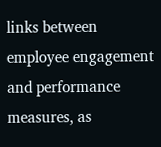links between employee engagement and performance measures, as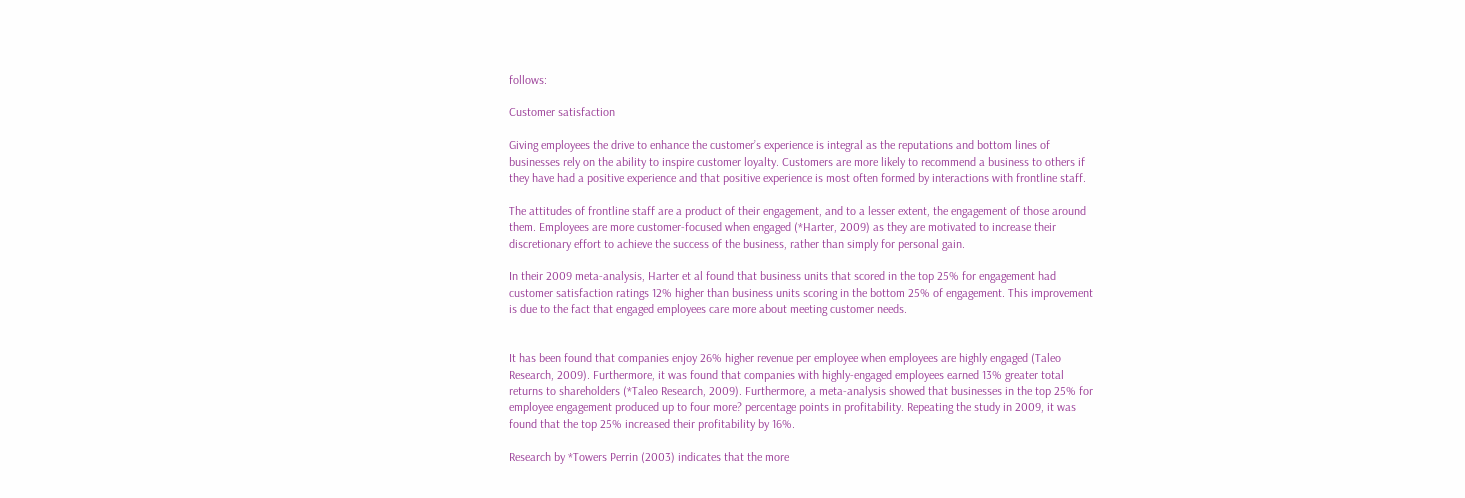follows:

Customer satisfaction

Giving employees the drive to enhance the customer’s experience is integral as the reputations and bottom lines of businesses rely on the ability to inspire customer loyalty. Customers are more likely to recommend a business to others if they have had a positive experience and that positive experience is most often formed by interactions with frontline staff.

The attitudes of frontline staff are a product of their engagement, and to a lesser extent, the engagement of those around them. Employees are more customer-focused when engaged (*Harter, 2009) as they are motivated to increase their discretionary effort to achieve the success of the business, rather than simply for personal gain.

In their 2009 meta-analysis, Harter et al found that business units that scored in the top 25% for engagement had customer satisfaction ratings 12% higher than business units scoring in the bottom 25% of engagement. This improvement is due to the fact that engaged employees care more about meeting customer needs.


It has been found that companies enjoy 26% higher revenue per employee when employees are highly engaged (Taleo Research, 2009). Furthermore, it was found that companies with highly-engaged employees earned 13% greater total returns to shareholders (*Taleo Research, 2009). Furthermore, a meta-analysis showed that businesses in the top 25% for employee engagement produced up to four more? percentage points in profitability. Repeating the study in 2009, it was found that the top 25% increased their profitability by 16%.

Research by *Towers Perrin (2003) indicates that the more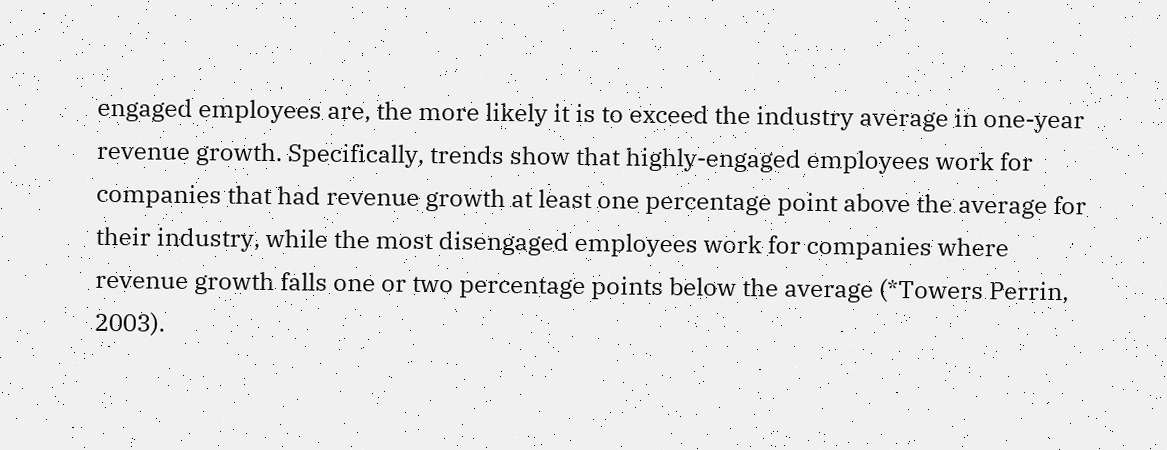engaged employees are, the more likely it is to exceed the industry average in one-year revenue growth. Specifically, trends show that highly-engaged employees work for companies that had revenue growth at least one percentage point above the average for their industry, while the most disengaged employees work for companies where revenue growth falls one or two percentage points below the average (*Towers Perrin, 2003).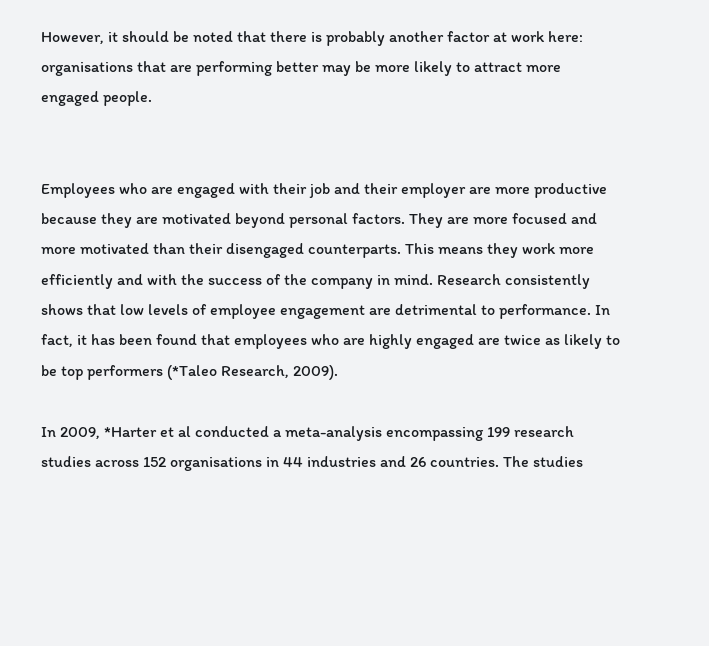However, it should be noted that there is probably another factor at work here: organisations that are performing better may be more likely to attract more engaged people.


Employees who are engaged with their job and their employer are more productive because they are motivated beyond personal factors. They are more focused and more motivated than their disengaged counterparts. This means they work more efficiently and with the success of the company in mind. Research consistently shows that low levels of employee engagement are detrimental to performance. In fact, it has been found that employees who are highly engaged are twice as likely to be top performers (*Taleo Research, 2009).

In 2009, *Harter et al conducted a meta-analysis encompassing 199 research studies across 152 organisations in 44 industries and 26 countries. The studies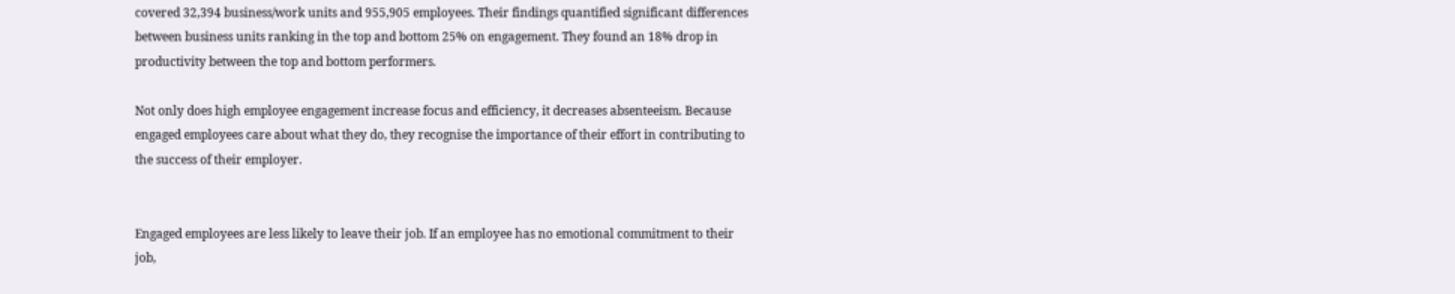covered 32,394 business/work units and 955,905 employees. Their findings quantified significant differences between business units ranking in the top and bottom 25% on engagement. They found an 18% drop in productivity between the top and bottom performers.

Not only does high employee engagement increase focus and efficiency, it decreases absenteeism. Because engaged employees care about what they do, they recognise the importance of their effort in contributing to the success of their employer.


Engaged employees are less likely to leave their job. If an employee has no emotional commitment to their job,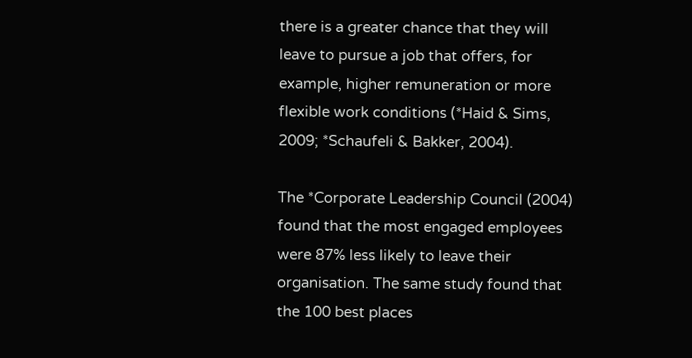there is a greater chance that they will leave to pursue a job that offers, for example, higher remuneration or more flexible work conditions (*Haid & Sims, 2009; *Schaufeli & Bakker, 2004).

The *Corporate Leadership Council (2004) found that the most engaged employees were 87% less likely to leave their organisation. The same study found that the 100 best places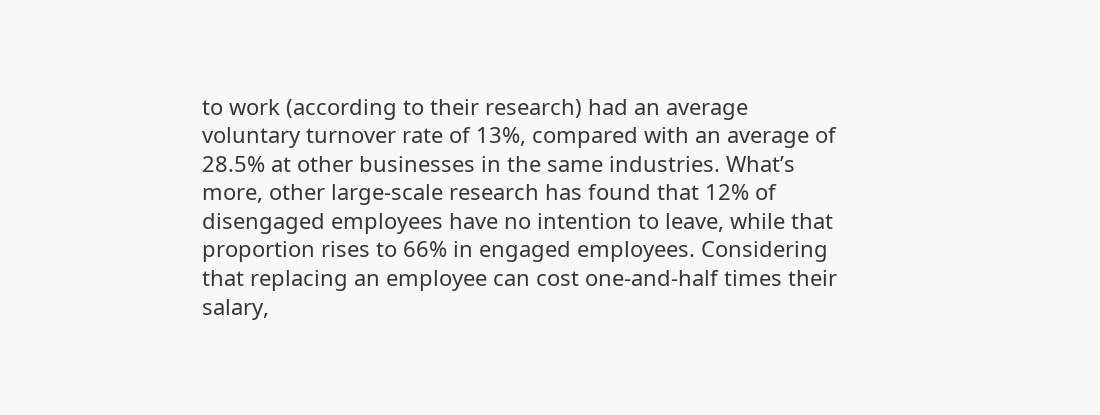to work (according to their research) had an average voluntary turnover rate of 13%, compared with an average of 28.5% at other businesses in the same industries. What’s more, other large-scale research has found that 12% of disengaged employees have no intention to leave, while that proportion rises to 66% in engaged employees. Considering that replacing an employee can cost one-and-half times their salary,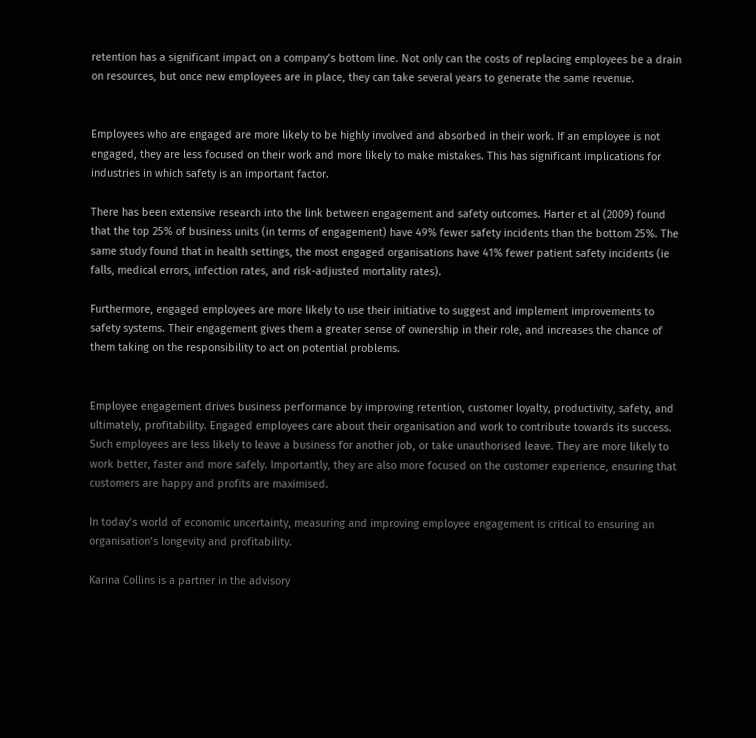retention has a significant impact on a company’s bottom line. Not only can the costs of replacing employees be a drain on resources, but once new employees are in place, they can take several years to generate the same revenue.


Employees who are engaged are more likely to be highly involved and absorbed in their work. If an employee is not engaged, they are less focused on their work and more likely to make mistakes. This has significant implications for industries in which safety is an important factor.

There has been extensive research into the link between engagement and safety outcomes. Harter et al (2009) found that the top 25% of business units (in terms of engagement) have 49% fewer safety incidents than the bottom 25%. The same study found that in health settings, the most engaged organisations have 41% fewer patient safety incidents (ie falls, medical errors, infection rates, and risk-adjusted mortality rates).

Furthermore, engaged employees are more likely to use their initiative to suggest and implement improvements to safety systems. Their engagement gives them a greater sense of ownership in their role, and increases the chance of them taking on the responsibility to act on potential problems.


Employee engagement drives business performance by improving retention, customer loyalty, productivity, safety, and ultimately, profitability. Engaged employees care about their organisation and work to contribute towards its success. Such employees are less likely to leave a business for another job, or take unauthorised leave. They are more likely to work better, faster and more safely. Importantly, they are also more focused on the customer experience, ensuring that customers are happy and profits are maximised.

In today’s world of economic uncertainty, measuring and improving employee engagement is critical to ensuring an organisation’s longevity and profitability.

Karina Collins is a partner in the advisory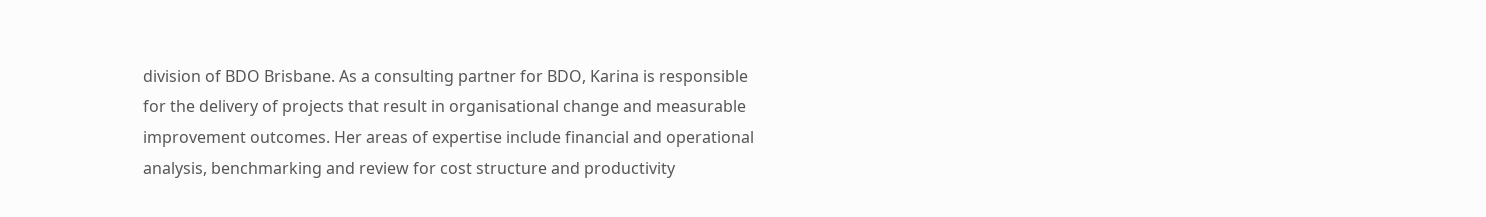division of BDO Brisbane. As a consulting partner for BDO, Karina is responsible for the delivery of projects that result in organisational change and measurable improvement outcomes. Her areas of expertise include financial and operational analysis, benchmarking and review for cost structure and productivity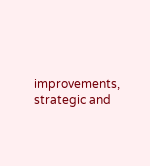improvements, strategic and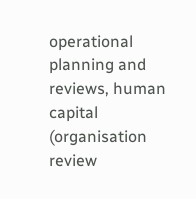operational planning and reviews, human capital (organisation review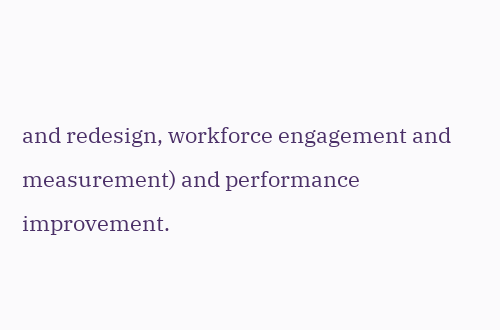and redesign, workforce engagement and measurement) and performance improvement.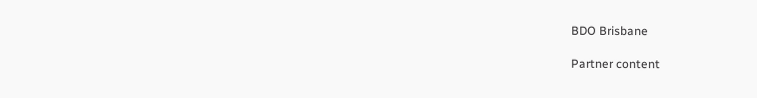BDO Brisbane

Partner content